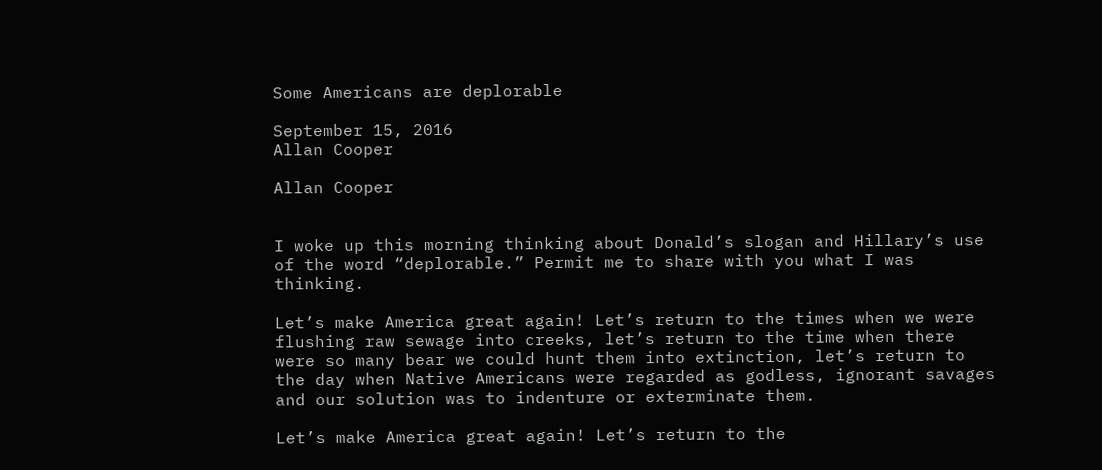Some Americans are deplorable

September 15, 2016
Allan Cooper

Allan Cooper


I woke up this morning thinking about Donald’s slogan and Hillary’s use of the word “deplorable.” Permit me to share with you what I was thinking.

Let’s make America great again! Let’s return to the times when we were flushing raw sewage into creeks, let’s return to the time when there were so many bear we could hunt them into extinction, let’s return to the day when Native Americans were regarded as godless, ignorant savages and our solution was to indenture or exterminate them.

Let’s make America great again! Let’s return to the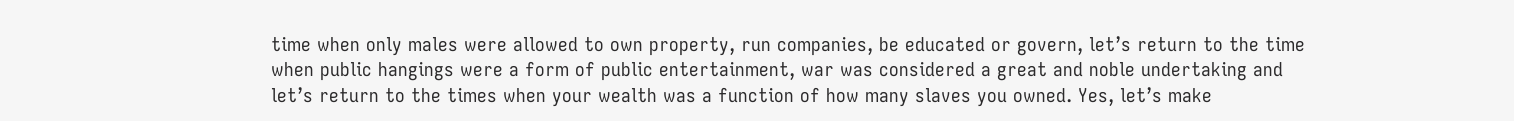time when only males were allowed to own property, run companies, be educated or govern, let’s return to the time when public hangings were a form of public entertainment, war was considered a great and noble undertaking and let’s return to the times when your wealth was a function of how many slaves you owned. Yes, let’s make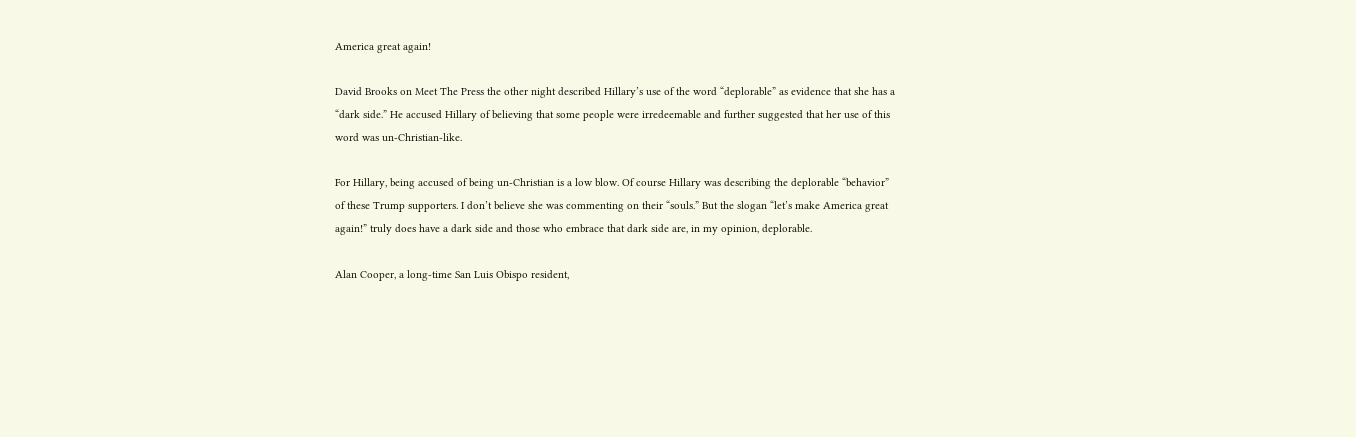America great again!

David Brooks on Meet The Press the other night described Hillary’s use of the word “deplorable” as evidence that she has a “dark side.” He accused Hillary of believing that some people were irredeemable and further suggested that her use of this word was un-Christian-like.

For Hillary, being accused of being un-Christian is a low blow. Of course Hillary was describing the deplorable “behavior” of these Trump supporters. I don’t believe she was commenting on their “souls.” But the slogan “let’s make America great again!” truly does have a dark side and those who embrace that dark side are, in my opinion, deplorable.

Alan Cooper, a long-time San Luis Obispo resident,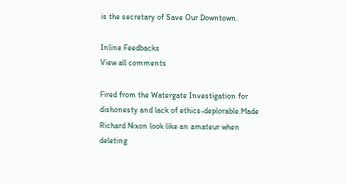is the secretary of Save Our Downtown.

Inline Feedbacks
View all comments

Fired from the Watergate Investigation for dishonesty and lack of ethics-deplorable.Made Richard Nixon look like an amateur when deleting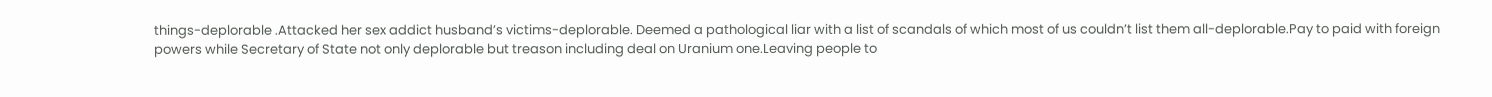things-deplorable .Attacked her sex addict husband’s victims-deplorable. Deemed a pathological liar with a list of scandals of which most of us couldn’t list them all-deplorable.Pay to paid with foreign powers while Secretary of State not only deplorable but treason including deal on Uranium one.Leaving people to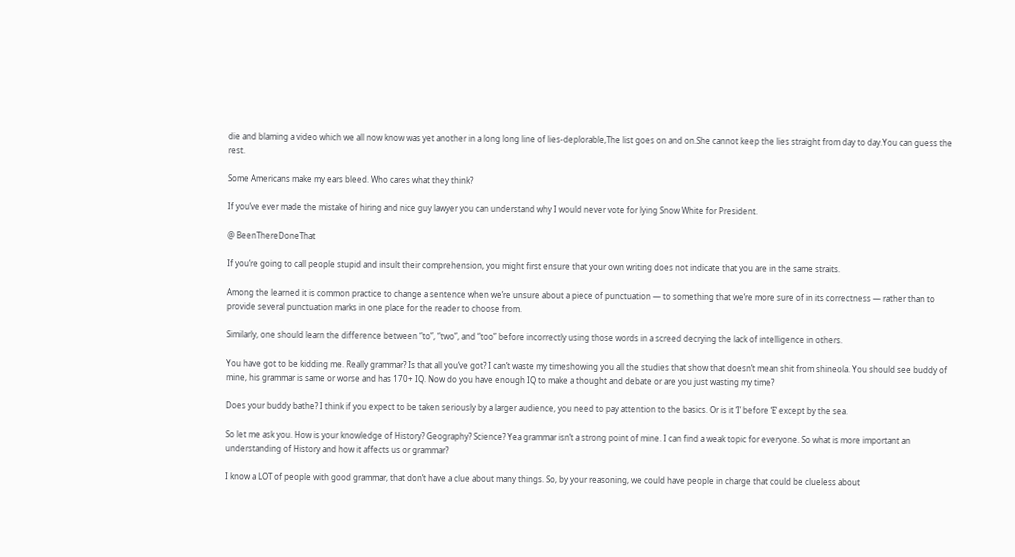die and blaming a video which we all now know was yet another in a long long line of lies-deplorable,The list goes on and on.She cannot keep the lies straight from day to day.You can guess the rest.

Some Americans make my ears bleed. Who cares what they think?

If you’ve ever made the mistake of hiring and nice guy lawyer you can understand why I would never vote for lying Snow White for President.

@ BeenThereDoneThat

If you’re going to call people stupid and insult their comprehension, you might first ensure that your own writing does not indicate that you are in the same straits.

Among the learned it is common practice to change a sentence when we’re unsure about a piece of punctuation — to something that we’re more sure of in its correctness — rather than to provide several punctuation marks in one place for the reader to choose from.

Similarly, one should learn the difference between “to”, “two”, and “too” before incorrectly using those words in a screed decrying the lack of intelligence in others.

You have got to be kidding me. Really grammar? Is that all you’ve got? I can’t waste my timeshowing you all the studies that show that doesn’t mean shit from shineola. You should see buddy of mine, his grammar is same or worse and has 170+ IQ. Now do you have enough IQ to make a thought and debate or are you just wasting my time?

Does your buddy bathe? I think if you expect to be taken seriously by a larger audience, you need to pay attention to the basics. Or is it ‘I’ before ‘E’ except by the sea.

So let me ask you. How is your knowledge of History? Geography? Science? Yea grammar isn’t a strong point of mine. I can find a weak topic for everyone. So what is more important an understanding of History and how it affects us or grammar?

I know a LOT of people with good grammar, that don’t have a clue about many things. So, by your reasoning, we could have people in charge that could be clueless about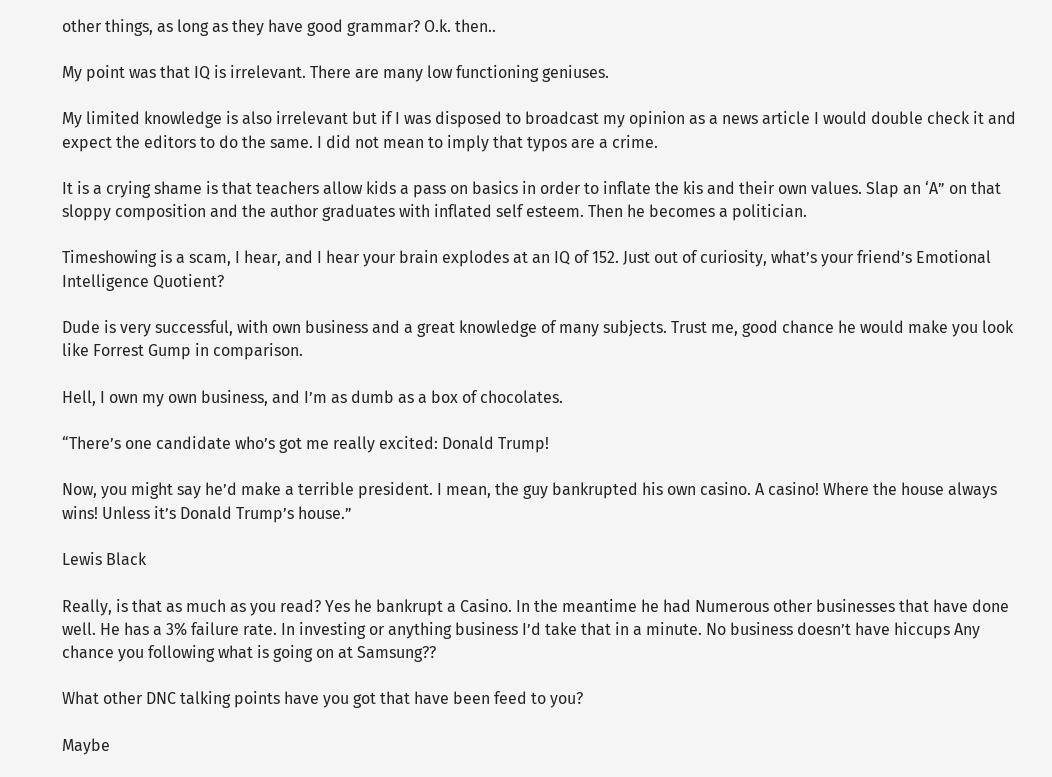other things, as long as they have good grammar? O.k. then..

My point was that IQ is irrelevant. There are many low functioning geniuses.

My limited knowledge is also irrelevant but if I was disposed to broadcast my opinion as a news article I would double check it and expect the editors to do the same. I did not mean to imply that typos are a crime.

It is a crying shame is that teachers allow kids a pass on basics in order to inflate the kis and their own values. Slap an ‘A” on that sloppy composition and the author graduates with inflated self esteem. Then he becomes a politician.

Timeshowing is a scam, I hear, and I hear your brain explodes at an IQ of 152. Just out of curiosity, what’s your friend’s Emotional Intelligence Quotient?

Dude is very successful, with own business and a great knowledge of many subjects. Trust me, good chance he would make you look like Forrest Gump in comparison.

Hell, I own my own business, and I’m as dumb as a box of chocolates.

“There’s one candidate who’s got me really excited: Donald Trump!

Now, you might say he’d make a terrible president. I mean, the guy bankrupted his own casino. A casino! Where the house always wins! Unless it’s Donald Trump’s house.”

Lewis Black

Really, is that as much as you read? Yes he bankrupt a Casino. In the meantime he had Numerous other businesses that have done well. He has a 3% failure rate. In investing or anything business I’d take that in a minute. No business doesn’t have hiccups Any chance you following what is going on at Samsung??

What other DNC talking points have you got that have been feed to you?

Maybe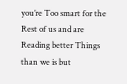you’re Too smart for the Rest of us and are Reading better Things than we is but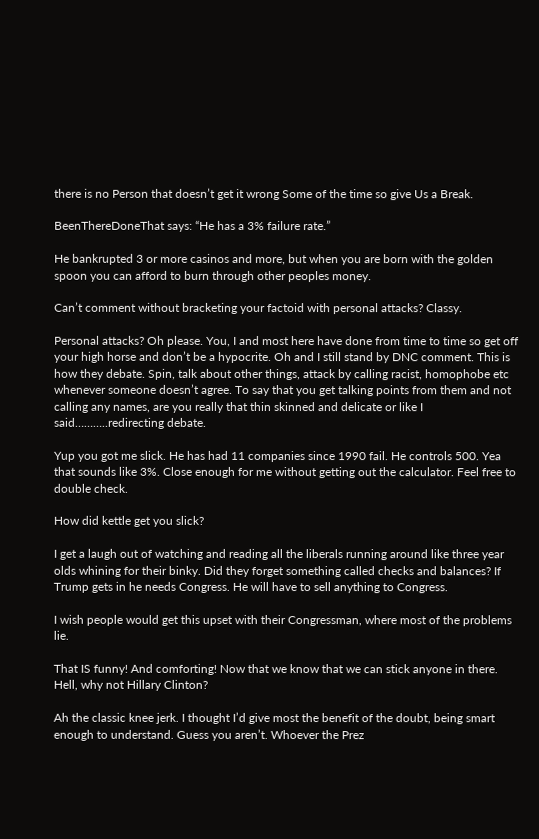there is no Person that doesn’t get it wrong Some of the time so give Us a Break.

BeenThereDoneThat says: “He has a 3% failure rate.”

He bankrupted 3 or more casinos and more, but when you are born with the golden spoon you can afford to burn through other peoples money.

Can’t comment without bracketing your factoid with personal attacks? Classy.

Personal attacks? Oh please. You, I and most here have done from time to time so get off your high horse and don’t be a hypocrite. Oh and I still stand by DNC comment. This is how they debate. Spin, talk about other things, attack by calling racist, homophobe etc whenever someone doesn’t agree. To say that you get talking points from them and not calling any names, are you really that thin skinned and delicate or like I said………..redirecting debate.

Yup you got me slick. He has had 11 companies since 1990 fail. He controls 500. Yea that sounds like 3%. Close enough for me without getting out the calculator. Feel free to double check.

How did kettle get you slick?

I get a laugh out of watching and reading all the liberals running around like three year olds whining for their binky. Did they forget something called checks and balances? If Trump gets in he needs Congress. He will have to sell anything to Congress.

I wish people would get this upset with their Congressman, where most of the problems lie.

That IS funny! And comforting! Now that we know that we can stick anyone in there. Hell, why not Hillary Clinton?

Ah the classic knee jerk. I thought I’d give most the benefit of the doubt, being smart enough to understand. Guess you aren’t. Whoever the Prez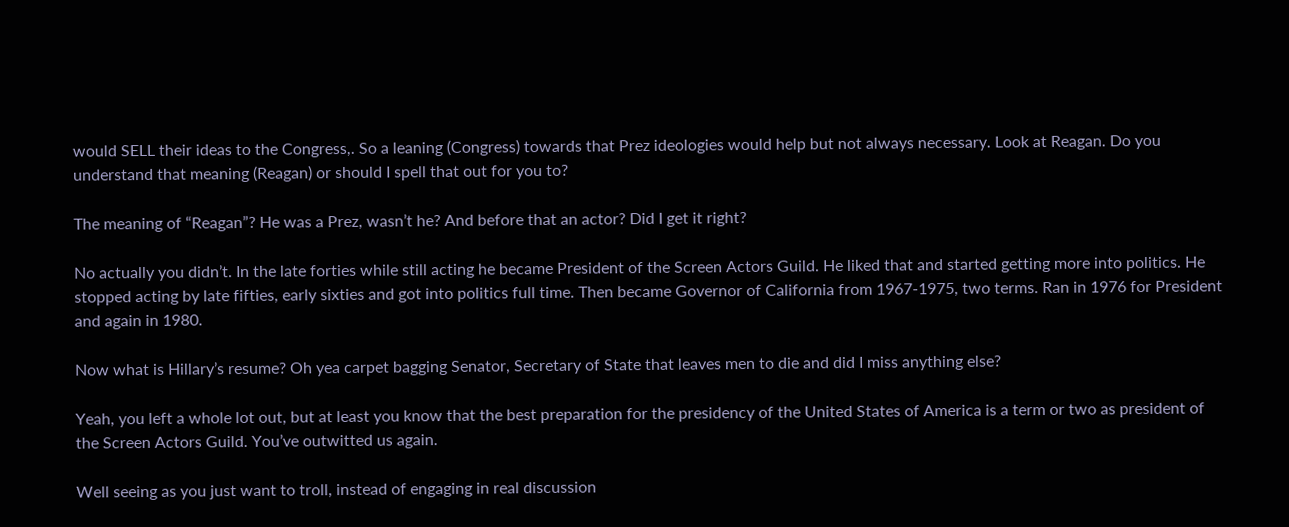would SELL their ideas to the Congress,. So a leaning (Congress) towards that Prez ideologies would help but not always necessary. Look at Reagan. Do you understand that meaning (Reagan) or should I spell that out for you to?

The meaning of “Reagan”? He was a Prez, wasn’t he? And before that an actor? Did I get it right?

No actually you didn’t. In the late forties while still acting he became President of the Screen Actors Guild. He liked that and started getting more into politics. He stopped acting by late fifties, early sixties and got into politics full time. Then became Governor of California from 1967-1975, two terms. Ran in 1976 for President and again in 1980.

Now what is Hillary’s resume? Oh yea carpet bagging Senator, Secretary of State that leaves men to die and did I miss anything else?

Yeah, you left a whole lot out, but at least you know that the best preparation for the presidency of the United States of America is a term or two as president of the Screen Actors Guild. You’ve outwitted us again.

Well seeing as you just want to troll, instead of engaging in real discussion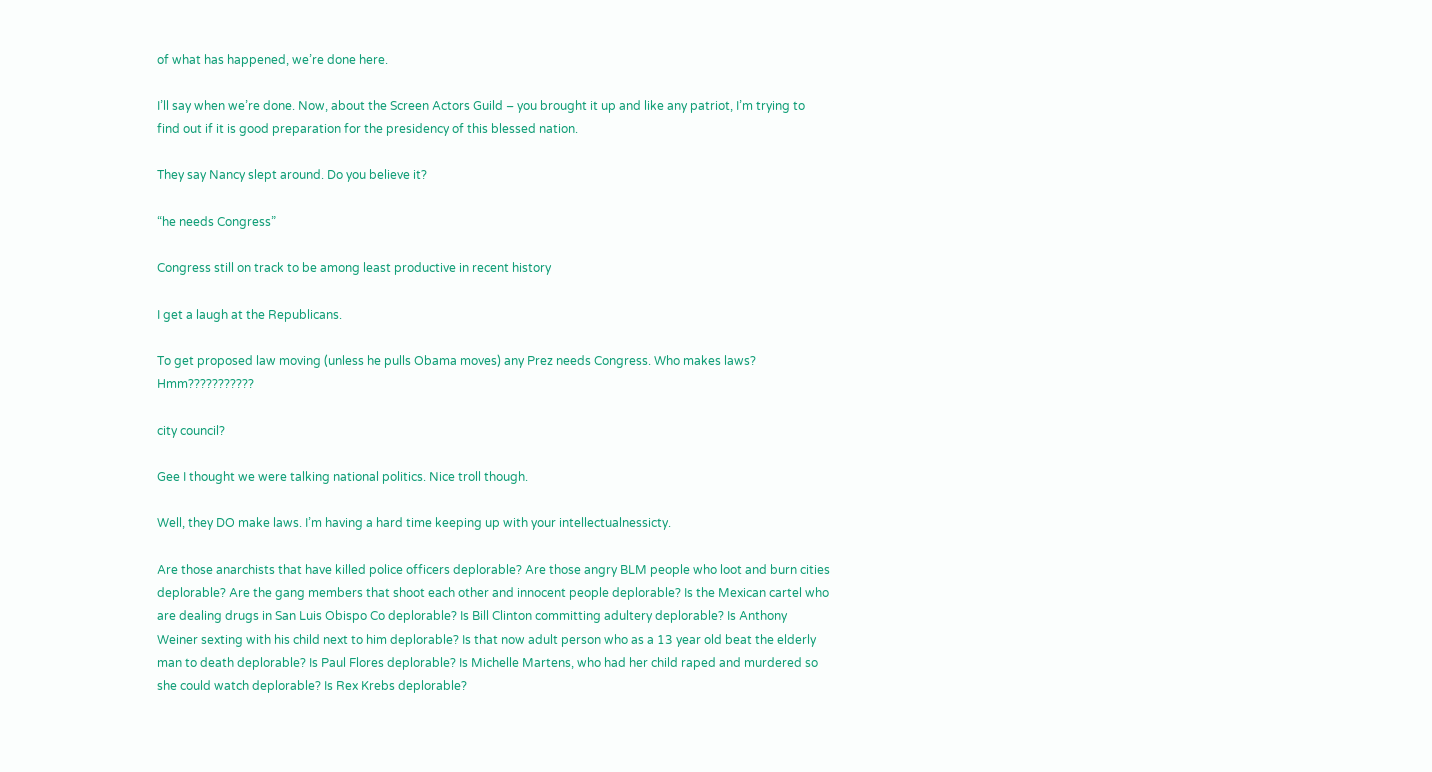of what has happened, we’re done here.

I’ll say when we’re done. Now, about the Screen Actors Guild – you brought it up and like any patriot, I’m trying to find out if it is good preparation for the presidency of this blessed nation.

They say Nancy slept around. Do you believe it?

“he needs Congress”

Congress still on track to be among least productive in recent history

I get a laugh at the Republicans.

To get proposed law moving (unless he pulls Obama moves) any Prez needs Congress. Who makes laws? Hmm???????????

city council?

Gee I thought we were talking national politics. Nice troll though.

Well, they DO make laws. I’m having a hard time keeping up with your intellectualnessicty.

Are those anarchists that have killed police officers deplorable? Are those angry BLM people who loot and burn cities deplorable? Are the gang members that shoot each other and innocent people deplorable? Is the Mexican cartel who are dealing drugs in San Luis Obispo Co deplorable? Is Bill Clinton committing adultery deplorable? Is Anthony Weiner sexting with his child next to him deplorable? Is that now adult person who as a 13 year old beat the elderly man to death deplorable? Is Paul Flores deplorable? Is Michelle Martens, who had her child raped and murdered so she could watch deplorable? Is Rex Krebs deplorable?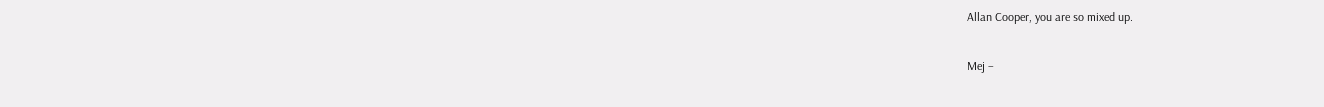Allan Cooper, you are so mixed up.

Mej –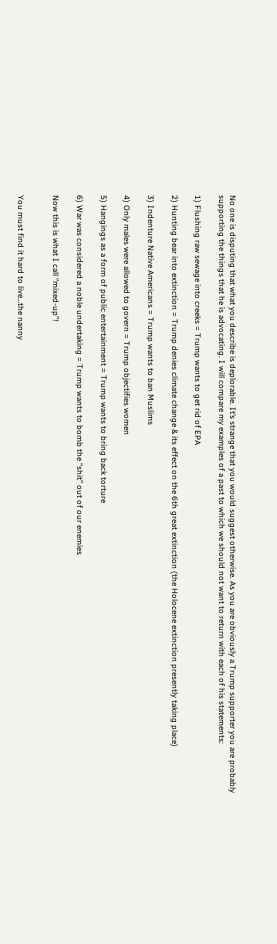No one is disputing that what you describe is deplorable. It’s strange that you would suggest otherwise. As you are obviously a Trump supporter you are probably supporting the things that he is advocating. I will compare my examples of a past to which we should not want to return with each of his statements:

1) Flushing raw sewage into creeks = Trump wants to get rid of EPA

2) Hunting bear into extinction = Trump denies climate change & its effect on the 6th great extinction (the Holocene extinction presently taking place)

3) Indenture Native Americans = Trump wants to ban Muslims

4) Only males were allowed to govern = Trump objectifies women

5) Hangings as a form of public entertainment = Trump wants to bring back torture

6) War was considered a noble undertaking = Trump wants to bomb the “shit” out of our enemies

Now this is what I call “mixed-up”!


You must find it hard to live…the nanny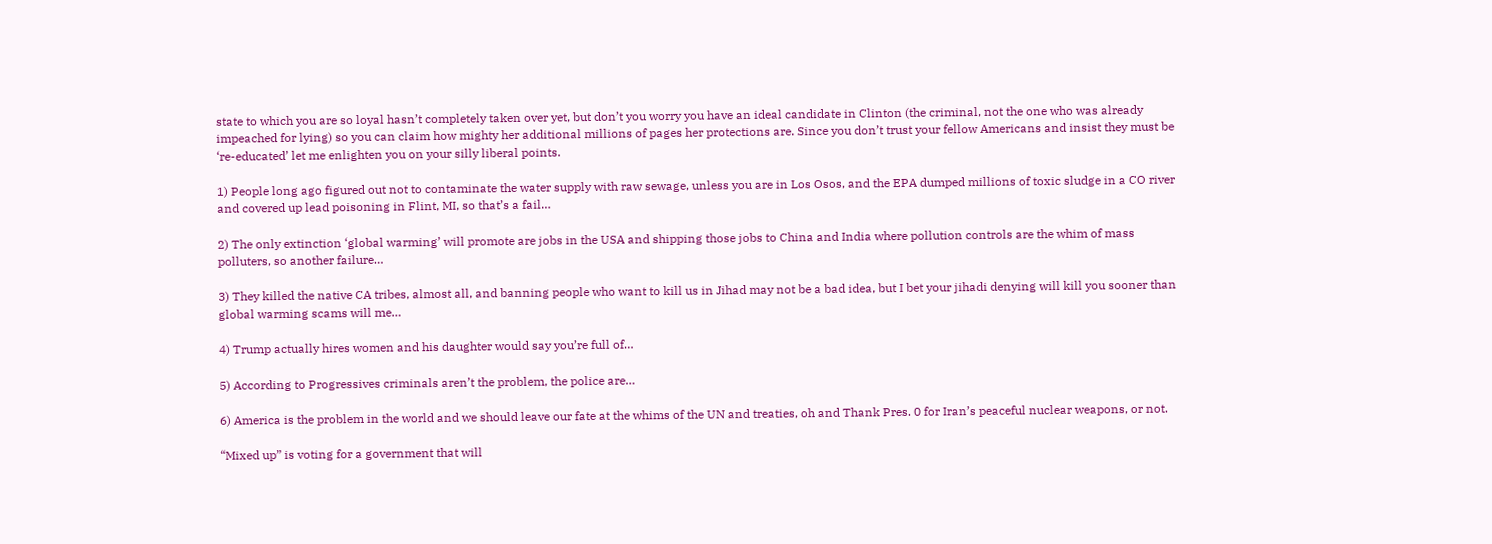state to which you are so loyal hasn’t completely taken over yet, but don’t you worry you have an ideal candidate in Clinton (the criminal, not the one who was already impeached for lying) so you can claim how mighty her additional millions of pages her protections are. Since you don’t trust your fellow Americans and insist they must be ‘re-educated’ let me enlighten you on your silly liberal points.

1) People long ago figured out not to contaminate the water supply with raw sewage, unless you are in Los Osos, and the EPA dumped millions of toxic sludge in a CO river and covered up lead poisoning in Flint, MI, so that’s a fail…

2) The only extinction ‘global warming’ will promote are jobs in the USA and shipping those jobs to China and India where pollution controls are the whim of mass polluters, so another failure…

3) They killed the native CA tribes, almost all, and banning people who want to kill us in Jihad may not be a bad idea, but I bet your jihadi denying will kill you sooner than global warming scams will me…

4) Trump actually hires women and his daughter would say you’re full of…

5) According to Progressives criminals aren’t the problem, the police are…

6) America is the problem in the world and we should leave our fate at the whims of the UN and treaties, oh and Thank Pres. 0 for Iran’s peaceful nuclear weapons, or not.

“Mixed up” is voting for a government that will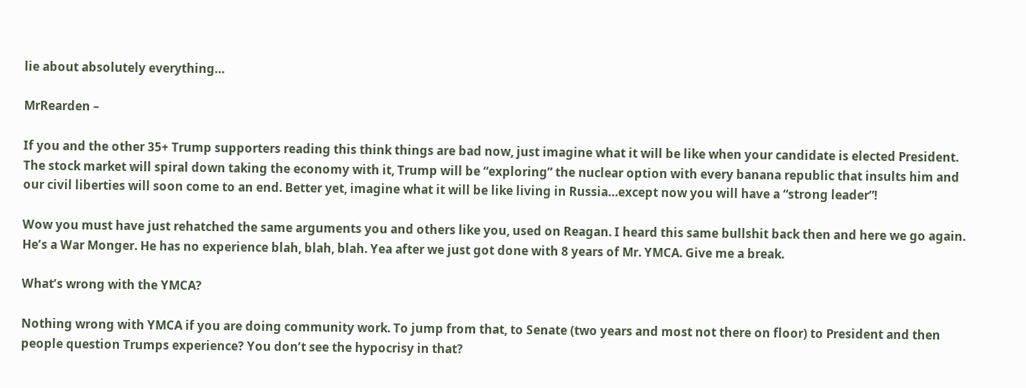lie about absolutely everything…

MrRearden –

If you and the other 35+ Trump supporters reading this think things are bad now, just imagine what it will be like when your candidate is elected President. The stock market will spiral down taking the economy with it, Trump will be “exploring” the nuclear option with every banana republic that insults him and our civil liberties will soon come to an end. Better yet, imagine what it will be like living in Russia…except now you will have a “strong leader”!

Wow you must have just rehatched the same arguments you and others like you, used on Reagan. I heard this same bullshit back then and here we go again. He’s a War Monger. He has no experience blah, blah, blah. Yea after we just got done with 8 years of Mr. YMCA. Give me a break.

What’s wrong with the YMCA?

Nothing wrong with YMCA if you are doing community work. To jump from that, to Senate (two years and most not there on floor) to President and then people question Trumps experience? You don’t see the hypocrisy in that?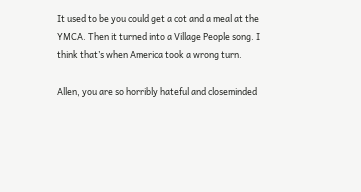It used to be you could get a cot and a meal at the YMCA. Then it turned into a Village People song. I think that’s when America took a wrong turn.

Allen, you are so horribly hateful and closeminded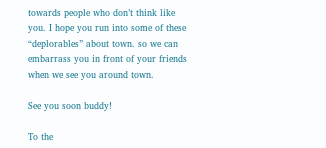towards people who don’t think like you. I hope you run into some of these “deplorables” about town. so we can embarrass you in front of your friends when we see you around town.

See you soon buddy!

To the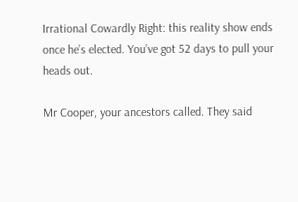Irrational Cowardly Right: this reality show ends once he’s elected. You’ve got 52 days to pull your heads out.

Mr Cooper, your ancestors called. They said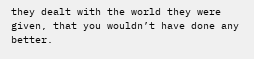they dealt with the world they were given, that you wouldn’t have done any better.